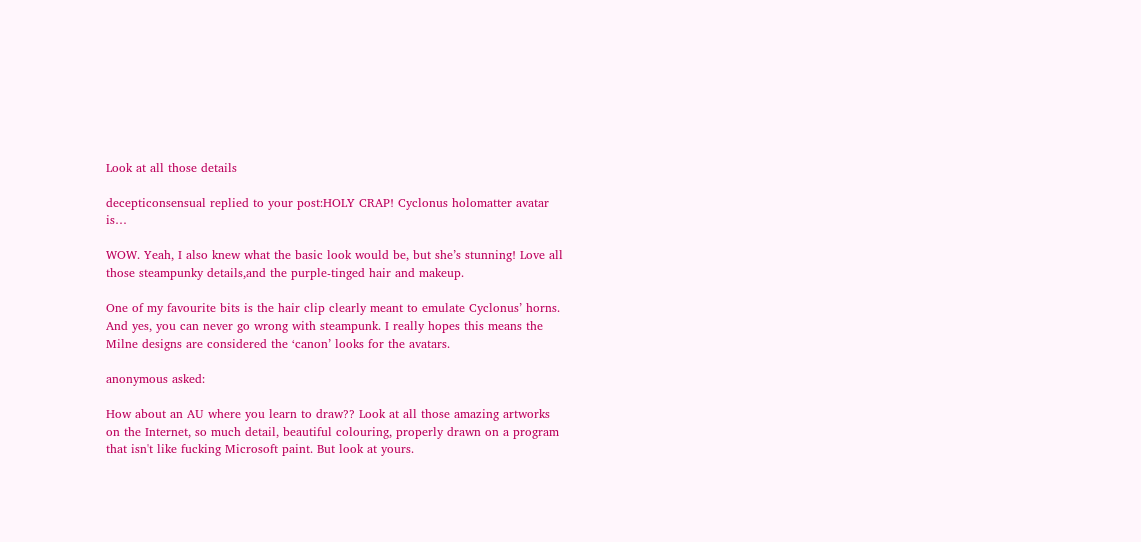Look at all those details

decepticonsensual replied to your post:HOLY CRAP! Cyclonus holomatter avatar is…

WOW. Yeah, I also knew what the basic look would be, but she’s stunning! Love all those steampunky details,and the purple-tinged hair and makeup.

One of my favourite bits is the hair clip clearly meant to emulate Cyclonus’ horns. And yes, you can never go wrong with steampunk. I really hopes this means the Milne designs are considered the ‘canon’ looks for the avatars.

anonymous asked:

How about an AU where you learn to draw?? Look at all those amazing artworks on the Internet, so much detail, beautiful colouring, properly drawn on a program that isn't like fucking Microsoft paint. But look at yours.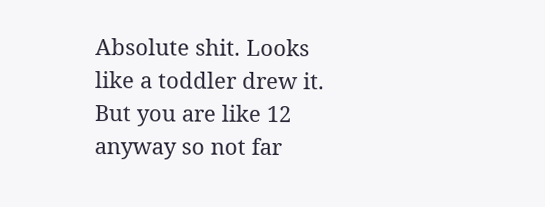Absolute shit. Looks like a toddler drew it. But you are like 12 anyway so not far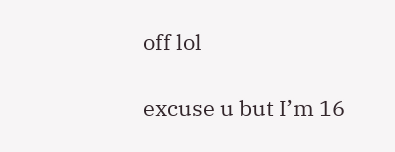off lol

excuse u but I’m 16